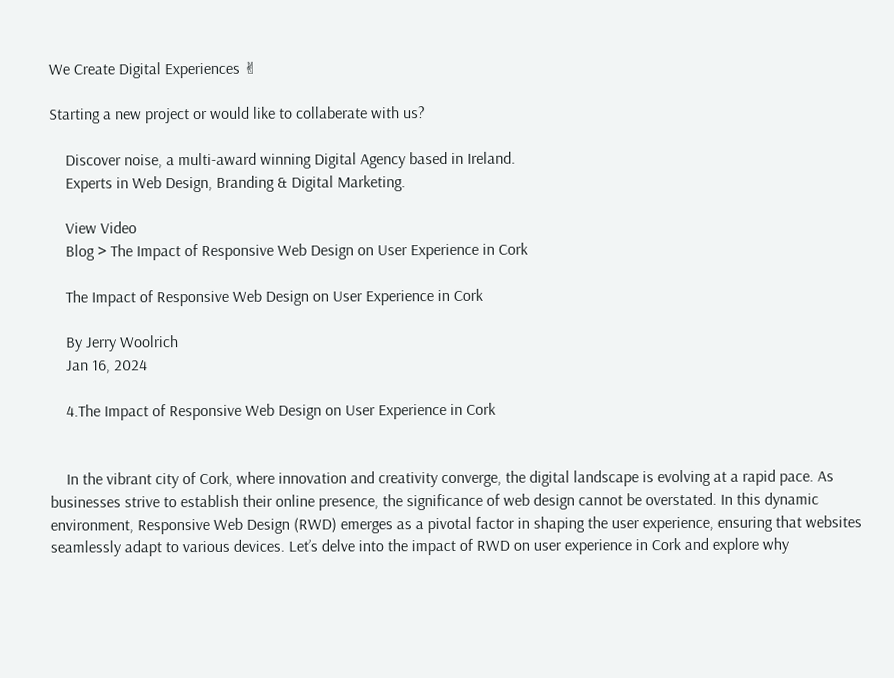We Create Digital Experiences ✌

Starting a new project or would like to collaberate with us?

    Discover noise, a multi-award winning Digital Agency based in Ireland.
    Experts in Web Design, Branding & Digital Marketing.

    View Video
    Blog > The Impact of Responsive Web Design on User Experience in Cork

    The Impact of Responsive Web Design on User Experience in Cork

    By Jerry Woolrich
    Jan 16, 2024

    4.The Impact of Responsive Web Design on User Experience in Cork


    In the vibrant city of Cork, where innovation and creativity converge, the digital landscape is evolving at a rapid pace. As businesses strive to establish their online presence, the significance of web design cannot be overstated. In this dynamic environment, Responsive Web Design (RWD) emerges as a pivotal factor in shaping the user experience, ensuring that websites seamlessly adapt to various devices. Let’s delve into the impact of RWD on user experience in Cork and explore why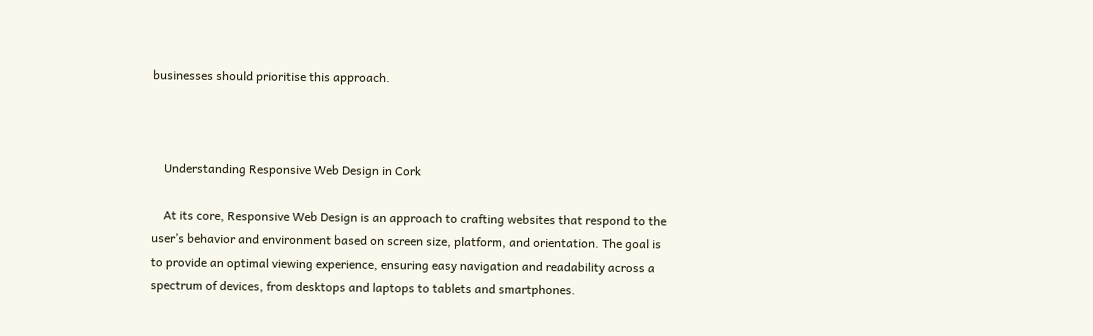businesses should prioritise this approach.



    Understanding Responsive Web Design in Cork

    At its core, Responsive Web Design is an approach to crafting websites that respond to the user’s behavior and environment based on screen size, platform, and orientation. The goal is to provide an optimal viewing experience, ensuring easy navigation and readability across a spectrum of devices, from desktops and laptops to tablets and smartphones.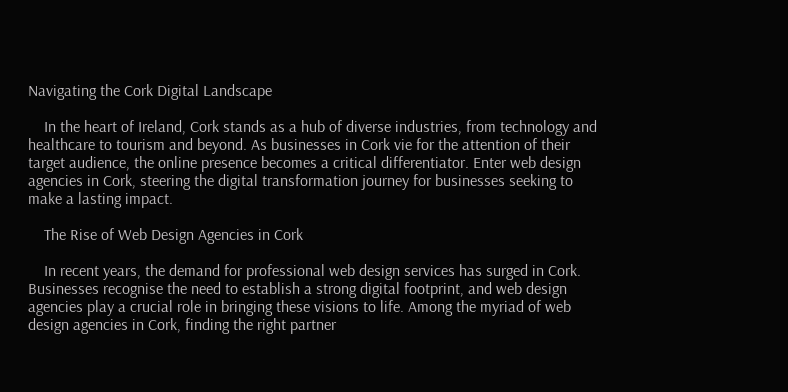Navigating the Cork Digital Landscape

    In the heart of Ireland, Cork stands as a hub of diverse industries, from technology and healthcare to tourism and beyond. As businesses in Cork vie for the attention of their target audience, the online presence becomes a critical differentiator. Enter web design agencies in Cork, steering the digital transformation journey for businesses seeking to make a lasting impact.

    The Rise of Web Design Agencies in Cork

    In recent years, the demand for professional web design services has surged in Cork. Businesses recognise the need to establish a strong digital footprint, and web design agencies play a crucial role in bringing these visions to life. Among the myriad of web design agencies in Cork, finding the right partner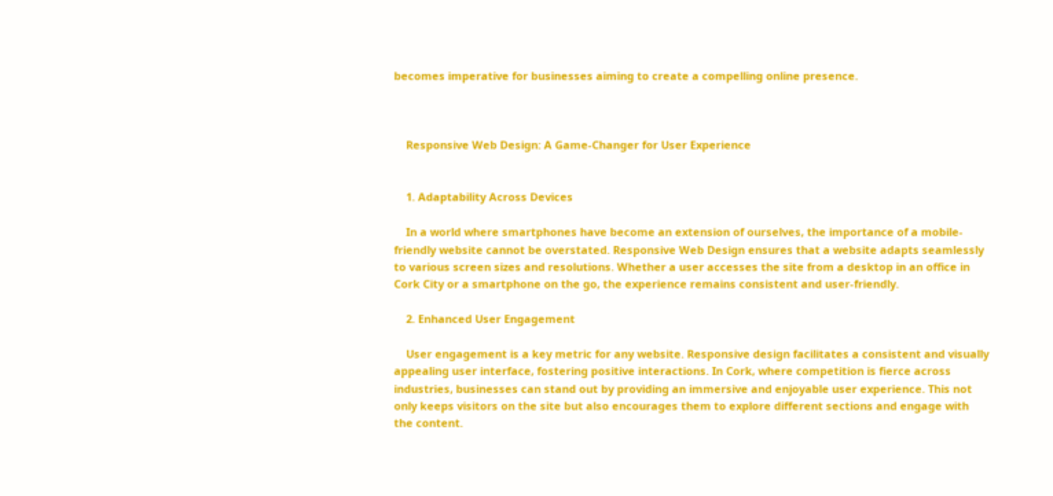becomes imperative for businesses aiming to create a compelling online presence.



    Responsive Web Design: A Game-Changer for User Experience


    1. Adaptability Across Devices

    In a world where smartphones have become an extension of ourselves, the importance of a mobile-friendly website cannot be overstated. Responsive Web Design ensures that a website adapts seamlessly to various screen sizes and resolutions. Whether a user accesses the site from a desktop in an office in Cork City or a smartphone on the go, the experience remains consistent and user-friendly.

    2. Enhanced User Engagement

    User engagement is a key metric for any website. Responsive design facilitates a consistent and visually appealing user interface, fostering positive interactions. In Cork, where competition is fierce across industries, businesses can stand out by providing an immersive and enjoyable user experience. This not only keeps visitors on the site but also encourages them to explore different sections and engage with the content.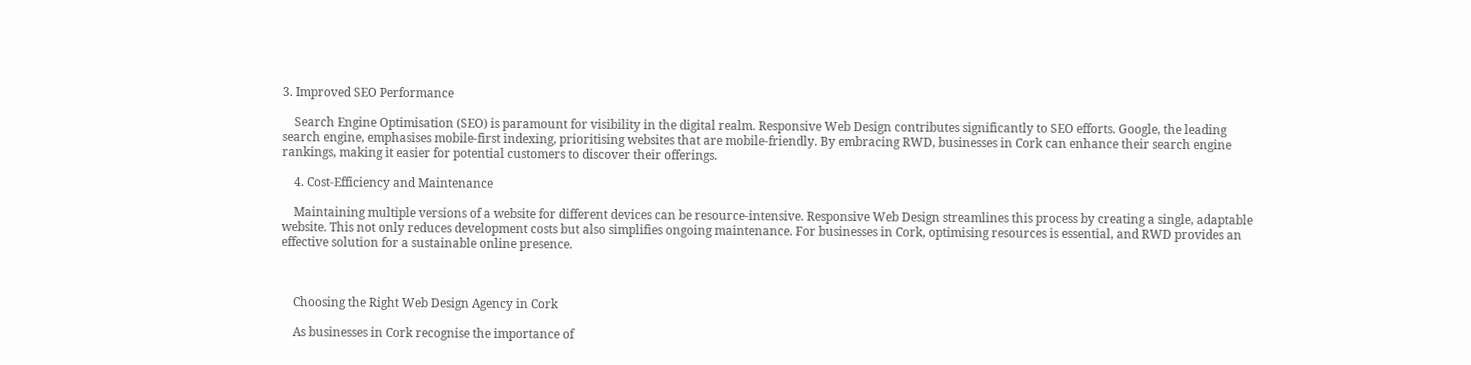3. Improved SEO Performance

    Search Engine Optimisation (SEO) is paramount for visibility in the digital realm. Responsive Web Design contributes significantly to SEO efforts. Google, the leading search engine, emphasises mobile-first indexing, prioritising websites that are mobile-friendly. By embracing RWD, businesses in Cork can enhance their search engine rankings, making it easier for potential customers to discover their offerings.

    4. Cost-Efficiency and Maintenance

    Maintaining multiple versions of a website for different devices can be resource-intensive. Responsive Web Design streamlines this process by creating a single, adaptable website. This not only reduces development costs but also simplifies ongoing maintenance. For businesses in Cork, optimising resources is essential, and RWD provides an effective solution for a sustainable online presence.



    Choosing the Right Web Design Agency in Cork

    As businesses in Cork recognise the importance of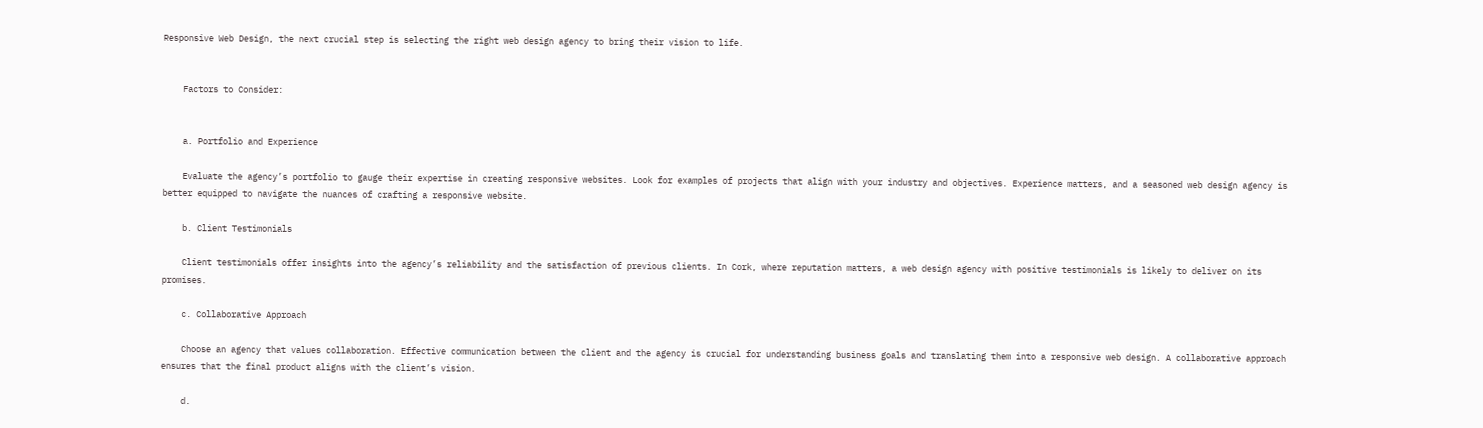Responsive Web Design, the next crucial step is selecting the right web design agency to bring their vision to life.


    Factors to Consider:


    a. Portfolio and Experience

    Evaluate the agency’s portfolio to gauge their expertise in creating responsive websites. Look for examples of projects that align with your industry and objectives. Experience matters, and a seasoned web design agency is better equipped to navigate the nuances of crafting a responsive website.

    b. Client Testimonials

    Client testimonials offer insights into the agency’s reliability and the satisfaction of previous clients. In Cork, where reputation matters, a web design agency with positive testimonials is likely to deliver on its promises.

    c. Collaborative Approach

    Choose an agency that values collaboration. Effective communication between the client and the agency is crucial for understanding business goals and translating them into a responsive web design. A collaborative approach ensures that the final product aligns with the client’s vision.

    d.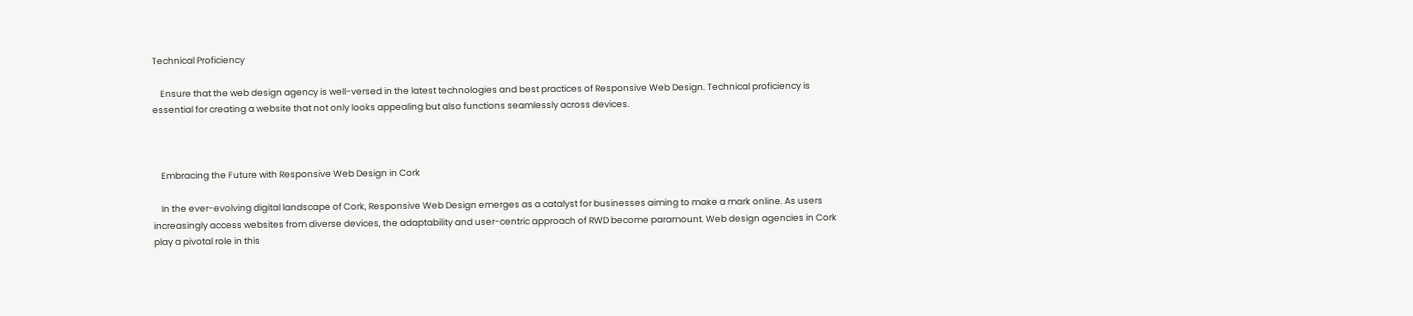Technical Proficiency

    Ensure that the web design agency is well-versed in the latest technologies and best practices of Responsive Web Design. Technical proficiency is essential for creating a website that not only looks appealing but also functions seamlessly across devices.



    Embracing the Future with Responsive Web Design in Cork

    In the ever-evolving digital landscape of Cork, Responsive Web Design emerges as a catalyst for businesses aiming to make a mark online. As users increasingly access websites from diverse devices, the adaptability and user-centric approach of RWD become paramount. Web design agencies in Cork play a pivotal role in this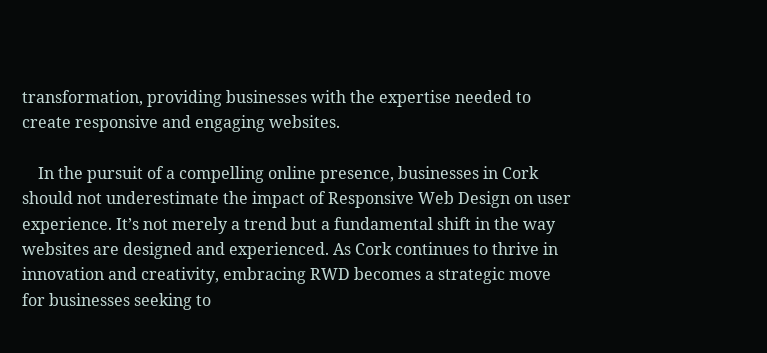transformation, providing businesses with the expertise needed to create responsive and engaging websites.

    In the pursuit of a compelling online presence, businesses in Cork should not underestimate the impact of Responsive Web Design on user experience. It’s not merely a trend but a fundamental shift in the way websites are designed and experienced. As Cork continues to thrive in innovation and creativity, embracing RWD becomes a strategic move for businesses seeking to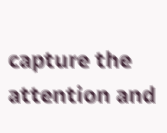capture the attention and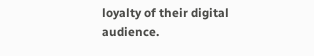loyalty of their digital audience.